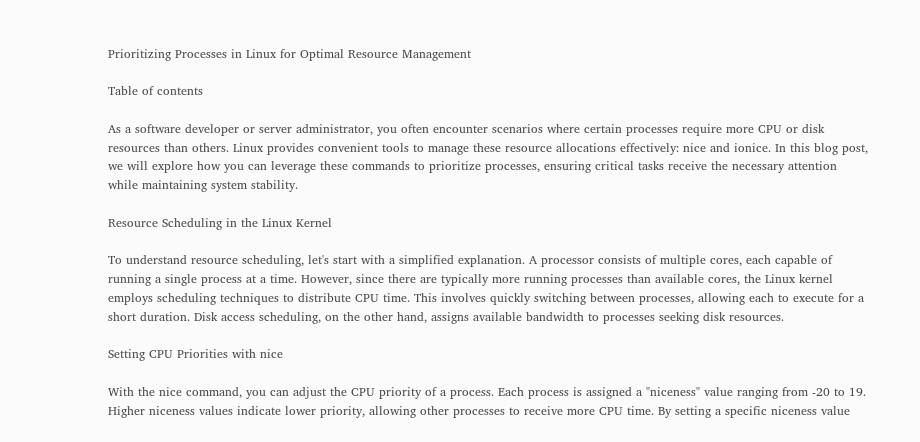Prioritizing Processes in Linux for Optimal Resource Management

Table of contents

As a software developer or server administrator, you often encounter scenarios where certain processes require more CPU or disk resources than others. Linux provides convenient tools to manage these resource allocations effectively: nice and ionice. In this blog post, we will explore how you can leverage these commands to prioritize processes, ensuring critical tasks receive the necessary attention while maintaining system stability.

Resource Scheduling in the Linux Kernel

To understand resource scheduling, let's start with a simplified explanation. A processor consists of multiple cores, each capable of running a single process at a time. However, since there are typically more running processes than available cores, the Linux kernel employs scheduling techniques to distribute CPU time. This involves quickly switching between processes, allowing each to execute for a short duration. Disk access scheduling, on the other hand, assigns available bandwidth to processes seeking disk resources.

Setting CPU Priorities with nice

With the nice command, you can adjust the CPU priority of a process. Each process is assigned a "niceness" value ranging from -20 to 19. Higher niceness values indicate lower priority, allowing other processes to receive more CPU time. By setting a specific niceness value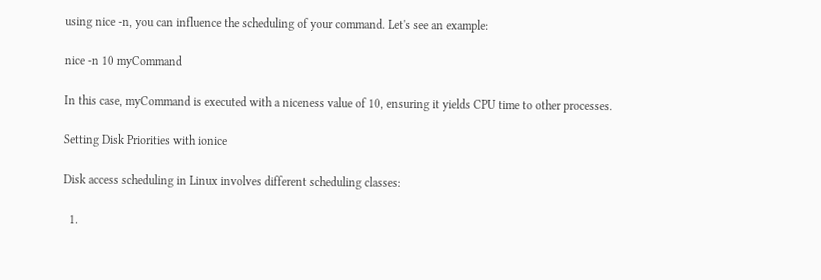using nice -n, you can influence the scheduling of your command. Let's see an example:

nice -n 10 myCommand

In this case, myCommand is executed with a niceness value of 10, ensuring it yields CPU time to other processes.

Setting Disk Priorities with ionice

Disk access scheduling in Linux involves different scheduling classes:

  1.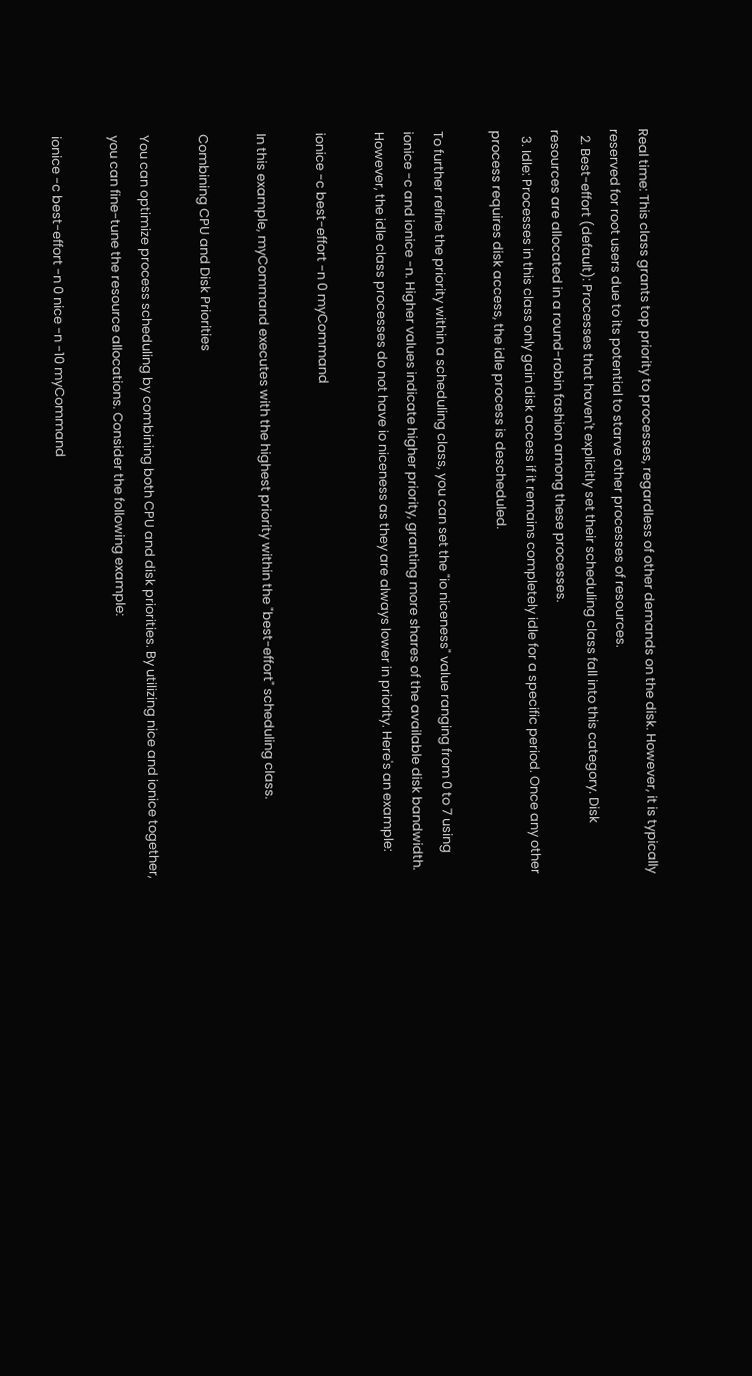Real time: This class grants top priority to processes, regardless of other demands on the disk. However, it is typically reserved for root users due to its potential to starve other processes of resources.
  2. Best-effort (default): Processes that haven't explicitly set their scheduling class fall into this category. Disk resources are allocated in a round-robin fashion among these processes.
  3. Idle: Processes in this class only gain disk access if it remains completely idle for a specific period. Once any other process requires disk access, the idle process is descheduled.

To further refine the priority within a scheduling class, you can set the "io niceness" value ranging from 0 to 7 using ionice -c and ionice -n. Higher values indicate higher priority, granting more shares of the available disk bandwidth. However, the idle class processes do not have io niceness as they are always lower in priority. Here's an example:

ionice -c best-effort -n 0 myCommand

In this example, myCommand executes with the highest priority within the "best-effort" scheduling class.

Combining CPU and Disk Priorities

You can optimize process scheduling by combining both CPU and disk priorities. By utilizing nice and ionice together, you can fine-tune the resource allocations. Consider the following example:

ionice -c best-effort -n 0 nice -n -10 myCommand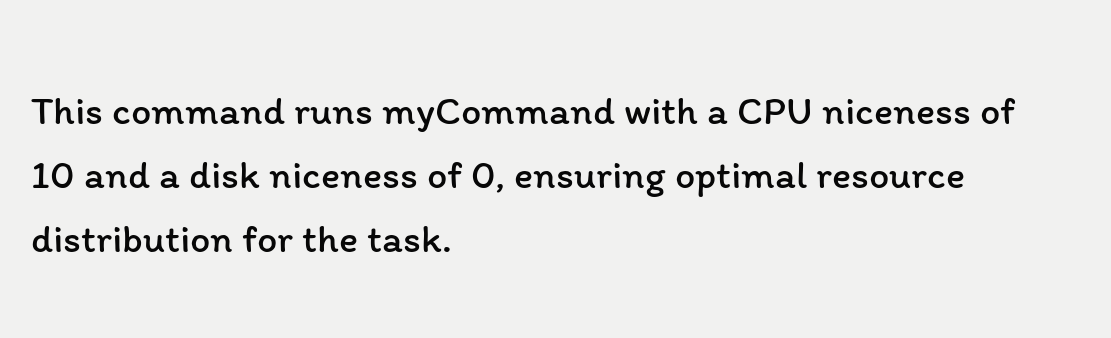This command runs myCommand with a CPU niceness of 10 and a disk niceness of 0, ensuring optimal resource distribution for the task.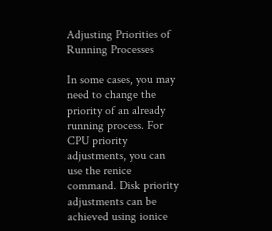Adjusting Priorities of Running Processes

In some cases, you may need to change the priority of an already running process. For CPU priority adjustments, you can use the renice command. Disk priority adjustments can be achieved using ionice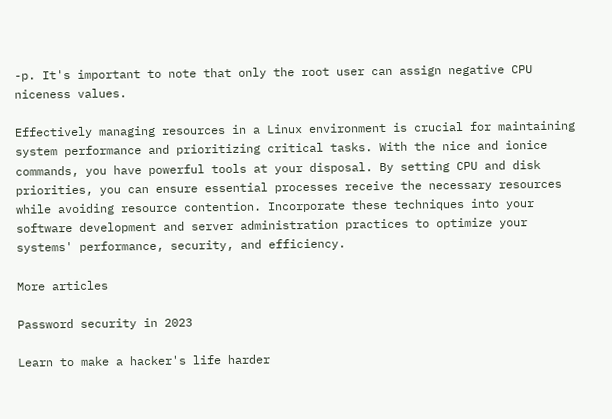-p. It's important to note that only the root user can assign negative CPU niceness values.

Effectively managing resources in a Linux environment is crucial for maintaining system performance and prioritizing critical tasks. With the nice and ionice commands, you have powerful tools at your disposal. By setting CPU and disk priorities, you can ensure essential processes receive the necessary resources while avoiding resource contention. Incorporate these techniques into your software development and server administration practices to optimize your systems' performance, security, and efficiency.

More articles

Password security in 2023

Learn to make a hacker's life harder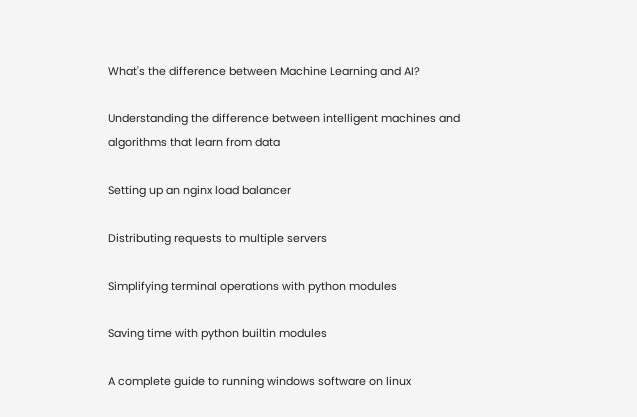What's the difference between Machine Learning and AI?

Understanding the difference between intelligent machines and algorithms that learn from data

Setting up an nginx load balancer

Distributing requests to multiple servers

Simplifying terminal operations with python modules

Saving time with python builtin modules

A complete guide to running windows software on linux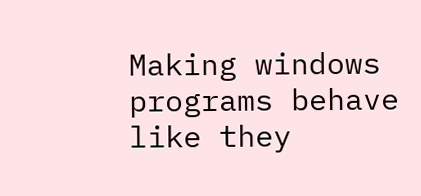Making windows programs behave like they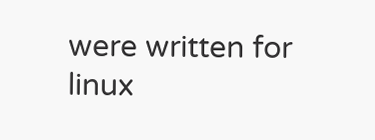were written for linux